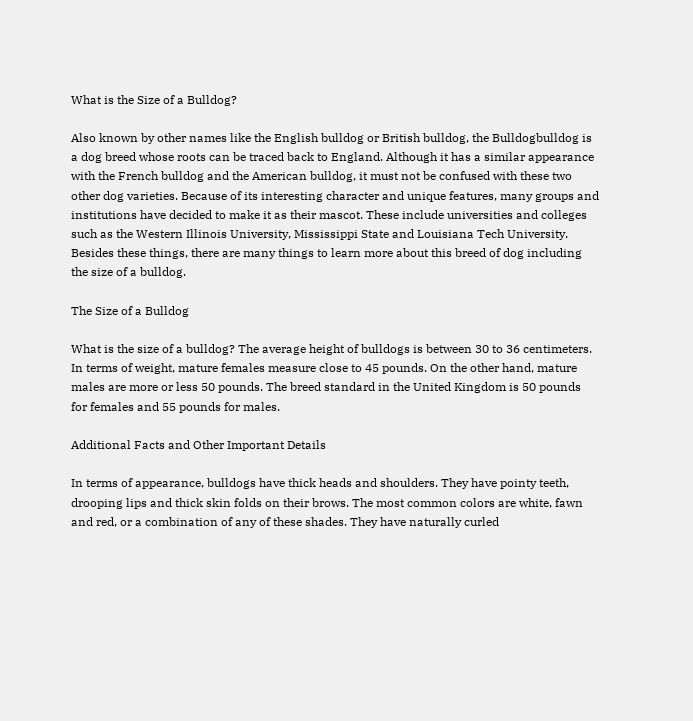What is the Size of a Bulldog?

Also known by other names like the English bulldog or British bulldog, the Bulldogbulldog is a dog breed whose roots can be traced back to England. Although it has a similar appearance with the French bulldog and the American bulldog, it must not be confused with these two other dog varieties. Because of its interesting character and unique features, many groups and institutions have decided to make it as their mascot. These include universities and colleges such as the Western Illinois University, Mississippi State and Louisiana Tech University. Besides these things, there are many things to learn more about this breed of dog including the size of a bulldog.

The Size of a Bulldog

What is the size of a bulldog? The average height of bulldogs is between 30 to 36 centimeters. In terms of weight, mature females measure close to 45 pounds. On the other hand, mature males are more or less 50 pounds. The breed standard in the United Kingdom is 50 pounds for females and 55 pounds for males.

Additional Facts and Other Important Details

In terms of appearance, bulldogs have thick heads and shoulders. They have pointy teeth, drooping lips and thick skin folds on their brows. The most common colors are white, fawn and red, or a combination of any of these shades. They have naturally curled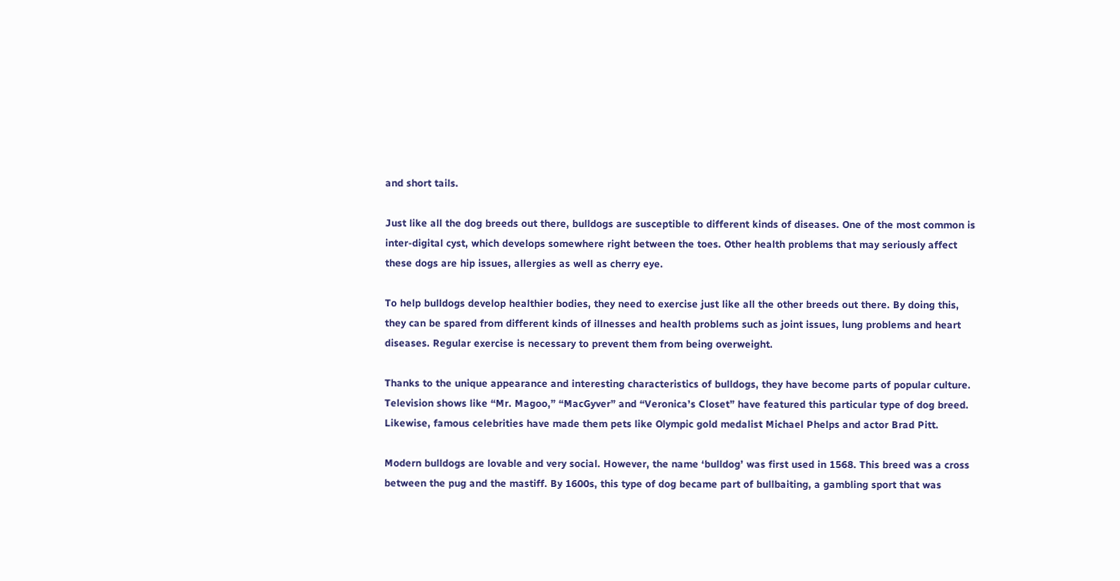and short tails.

Just like all the dog breeds out there, bulldogs are susceptible to different kinds of diseases. One of the most common is inter-digital cyst, which develops somewhere right between the toes. Other health problems that may seriously affect these dogs are hip issues, allergies as well as cherry eye.

To help bulldogs develop healthier bodies, they need to exercise just like all the other breeds out there. By doing this, they can be spared from different kinds of illnesses and health problems such as joint issues, lung problems and heart diseases. Regular exercise is necessary to prevent them from being overweight.

Thanks to the unique appearance and interesting characteristics of bulldogs, they have become parts of popular culture. Television shows like “Mr. Magoo,” “MacGyver” and “Veronica’s Closet” have featured this particular type of dog breed. Likewise, famous celebrities have made them pets like Olympic gold medalist Michael Phelps and actor Brad Pitt.

Modern bulldogs are lovable and very social. However, the name ‘bulldog’ was first used in 1568. This breed was a cross between the pug and the mastiff. By 1600s, this type of dog became part of bullbaiting, a gambling sport that was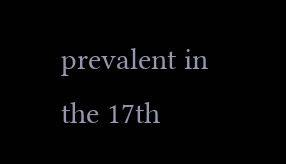prevalent in the 17th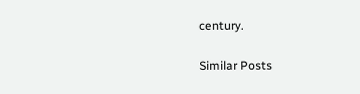century.

Similar Posts